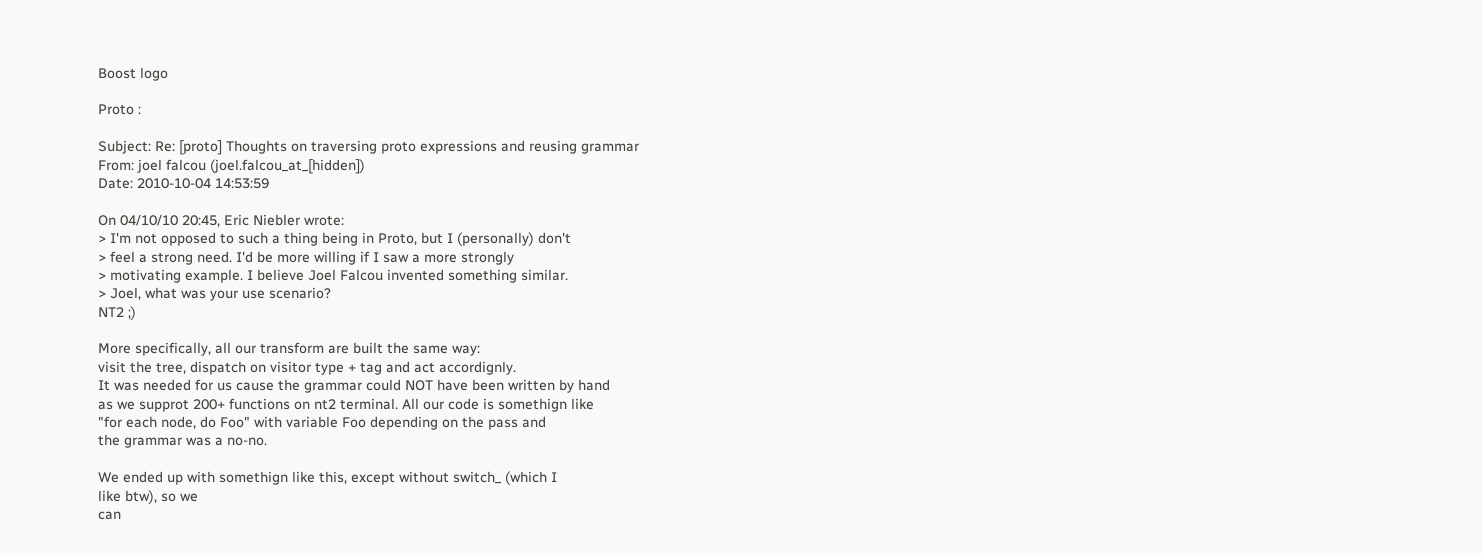Boost logo

Proto :

Subject: Re: [proto] Thoughts on traversing proto expressions and reusing grammar
From: joel falcou (joel.falcou_at_[hidden])
Date: 2010-10-04 14:53:59

On 04/10/10 20:45, Eric Niebler wrote:
> I'm not opposed to such a thing being in Proto, but I (personally) don't
> feel a strong need. I'd be more willing if I saw a more strongly
> motivating example. I believe Joel Falcou invented something similar.
> Joel, what was your use scenario?
NT2 ;)

More specifically, all our transform are built the same way:
visit the tree, dispatch on visitor type + tag and act accordignly.
It was needed for us cause the grammar could NOT have been written by hand
as we supprot 200+ functions on nt2 terminal. All our code is somethign like
"for each node, do Foo" with variable Foo depending on the pass and
the grammar was a no-no.

We ended up with somethign like this, except without switch_ (which I
like btw), so we
can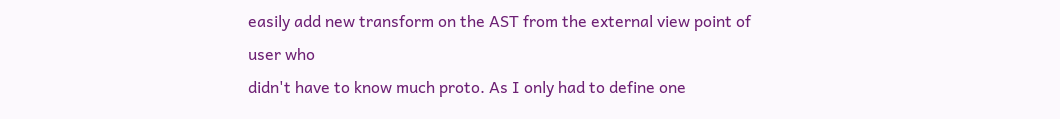easily add new transform on the AST from the external view point of
user who
didn't have to know much proto. As I only had to define one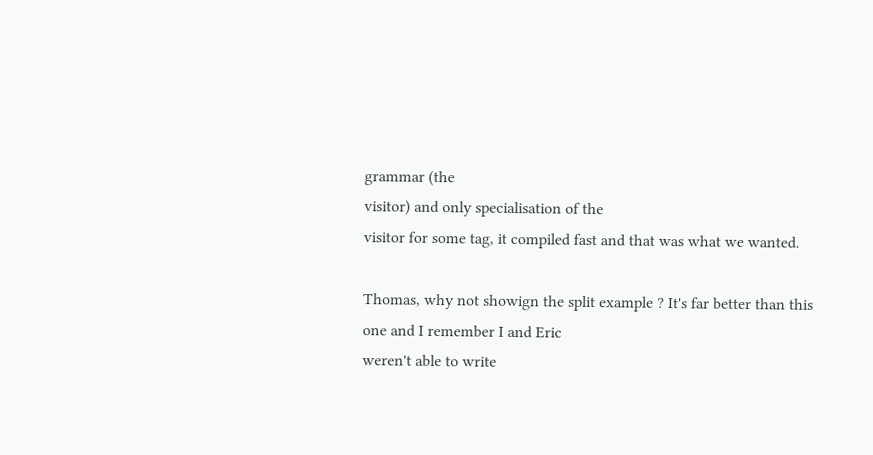grammar (the
visitor) and only specialisation of the
visitor for some tag, it compiled fast and that was what we wanted.

Thomas, why not showign the split example ? It's far better than this
one and I remember I and Eric
weren't able to write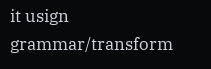it usign grammar/transform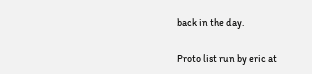back in the day.

Proto list run by eric at